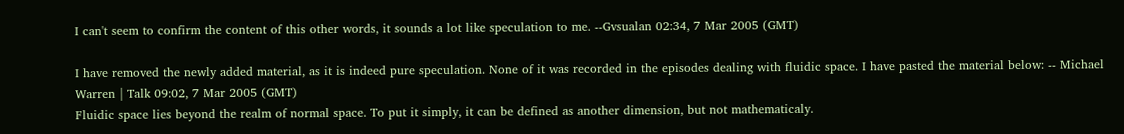I can't seem to confirm the content of this other words, it sounds a lot like speculation to me. --Gvsualan 02:34, 7 Mar 2005 (GMT)

I have removed the newly added material, as it is indeed pure speculation. None of it was recorded in the episodes dealing with fluidic space. I have pasted the material below: -- Michael Warren | Talk 09:02, 7 Mar 2005 (GMT)
Fluidic space lies beyond the realm of normal space. To put it simply, it can be defined as another dimension, but not mathematicaly.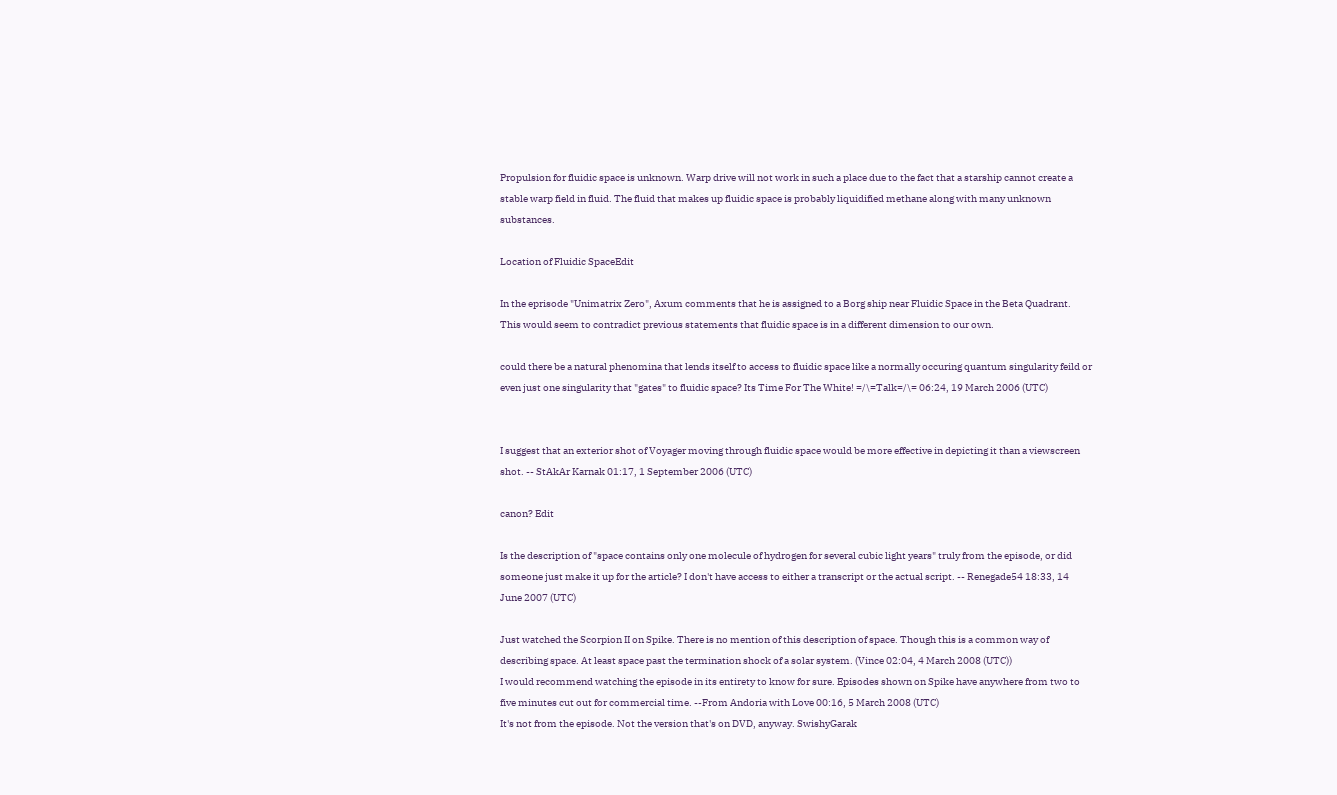Propulsion for fluidic space is unknown. Warp drive will not work in such a place due to the fact that a starship cannot create a stable warp field in fluid. The fluid that makes up fluidic space is probably liquidified methane along with many unknown substances.

Location of Fluidic SpaceEdit

In the eprisode "Unimatrix Zero", Axum comments that he is assigned to a Borg ship near Fluidic Space in the Beta Quadrant. This would seem to contradict previous statements that fluidic space is in a different dimension to our own.

could there be a natural phenomina that lends itself to access to fluidic space like a normally occuring quantum singularity feild or even just one singularity that "gates" to fluidic space? Its Time For The White! =/\=Talk=/\= 06:24, 19 March 2006 (UTC)


I suggest that an exterior shot of Voyager moving through fluidic space would be more effective in depicting it than a viewscreen shot. -- StAkAr Karnak 01:17, 1 September 2006 (UTC)

canon? Edit

Is the description of "space contains only one molecule of hydrogen for several cubic light years" truly from the episode, or did someone just make it up for the article? I don't have access to either a transcript or the actual script. -- Renegade54 18:33, 14 June 2007 (UTC)

Just watched the Scorpion II on Spike. There is no mention of this description of space. Though this is a common way of describing space. At least space past the termination shock of a solar system. (Vince 02:04, 4 March 2008 (UTC))
I would recommend watching the episode in its entirety to know for sure. Episodes shown on Spike have anywhere from two to five minutes cut out for commercial time. --From Andoria with Love 00:16, 5 March 2008 (UTC)
It's not from the episode. Not the version that's on DVD, anyway. SwishyGarak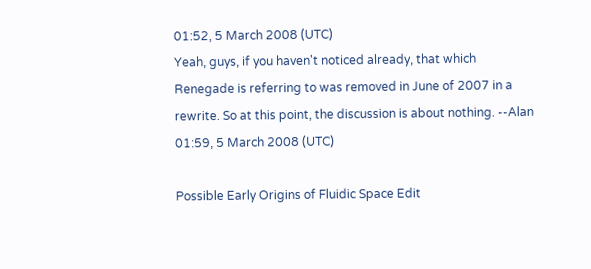01:52, 5 March 2008 (UTC)
Yeah, guys, if you haven't noticed already, that which Renegade is referring to was removed in June of 2007 in a rewrite. So at this point, the discussion is about nothing. --Alan 01:59, 5 March 2008 (UTC)

Possible Early Origins of Fluidic Space Edit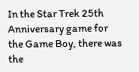In the Star Trek 25th Anniversary game for the Game Boy, there was the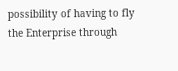possibility of having to fly the Enterprise through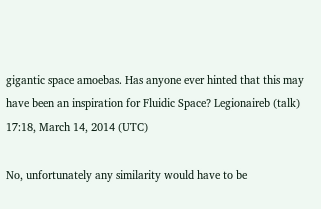gigantic space amoebas. Has anyone ever hinted that this may have been an inspiration for Fluidic Space? Legionaireb (talk) 17:18, March 14, 2014 (UTC)

No, unfortunately any similarity would have to be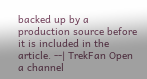backed up by a production source before it is included in the article. --| TrekFan Open a channel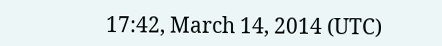17:42, March 14, 2014 (UTC)